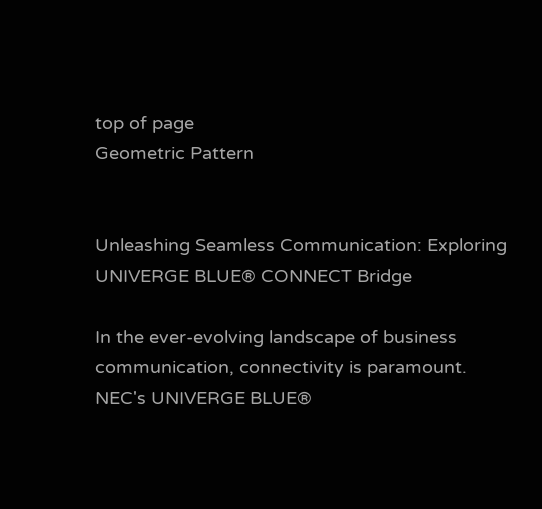top of page
Geometric Pattern


Unleashing Seamless Communication: Exploring UNIVERGE BLUE® CONNECT Bridge

In the ever-evolving landscape of business communication, connectivity is paramount. NEC's UNIVERGE BLUE®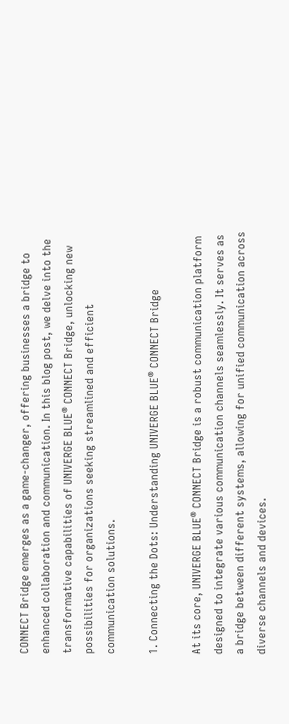CONNECT Bridge emerges as a game-changer, offering businesses a bridge to enhanced collaboration and communication. In this blog post, we delve into the transformative capabilities of UNIVERGE BLUE® CONNECT Bridge, unlocking new possibilities for organizations seeking streamlined and efficient communication solutions.

1. Connecting the Dots: Understanding UNIVERGE BLUE® CONNECT Bridge

At its core, UNIVERGE BLUE® CONNECT Bridge is a robust communication platform designed to integrate various communication channels seamlessly. It serves as a bridge between different systems, allowing for unified communication across diverse channels and devices.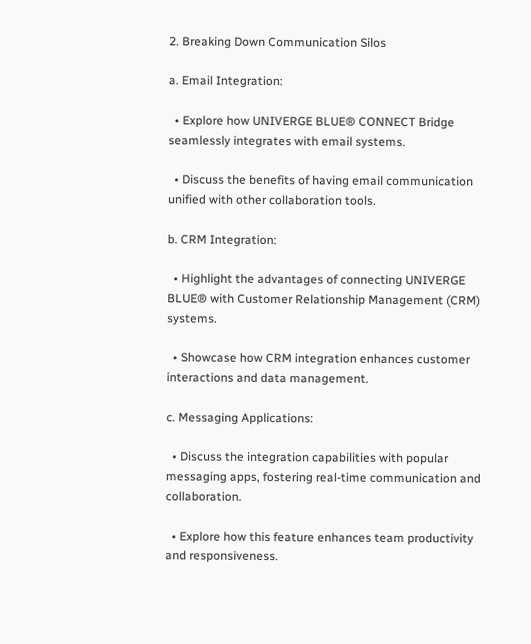2. Breaking Down Communication Silos

a. Email Integration:

  • Explore how UNIVERGE BLUE® CONNECT Bridge seamlessly integrates with email systems.

  • Discuss the benefits of having email communication unified with other collaboration tools.

b. CRM Integration:

  • Highlight the advantages of connecting UNIVERGE BLUE® with Customer Relationship Management (CRM) systems.

  • Showcase how CRM integration enhances customer interactions and data management.

c. Messaging Applications:

  • Discuss the integration capabilities with popular messaging apps, fostering real-time communication and collaboration.

  • Explore how this feature enhances team productivity and responsiveness.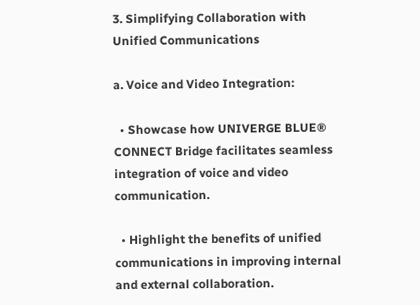3. Simplifying Collaboration with Unified Communications

a. Voice and Video Integration:

  • Showcase how UNIVERGE BLUE® CONNECT Bridge facilitates seamless integration of voice and video communication.

  • Highlight the benefits of unified communications in improving internal and external collaboration.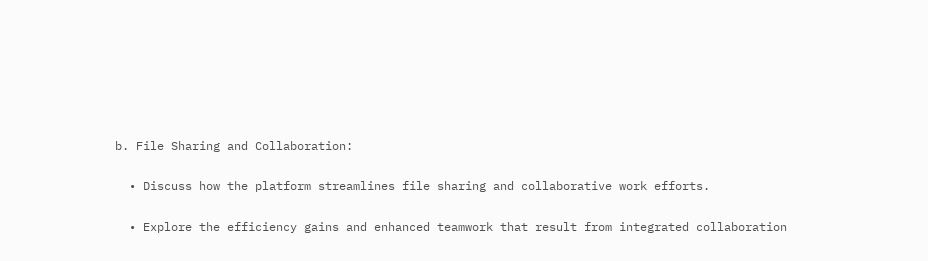b. File Sharing and Collaboration:

  • Discuss how the platform streamlines file sharing and collaborative work efforts.

  • Explore the efficiency gains and enhanced teamwork that result from integrated collaboration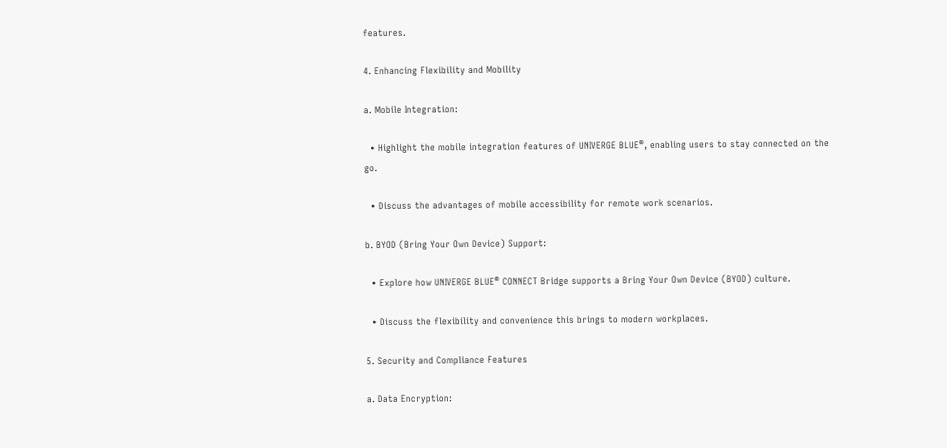features.

4. Enhancing Flexibility and Mobility

a. Mobile Integration:

  • Highlight the mobile integration features of UNIVERGE BLUE®, enabling users to stay connected on the go.

  • Discuss the advantages of mobile accessibility for remote work scenarios.

b. BYOD (Bring Your Own Device) Support:

  • Explore how UNIVERGE BLUE® CONNECT Bridge supports a Bring Your Own Device (BYOD) culture.

  • Discuss the flexibility and convenience this brings to modern workplaces.

5. Security and Compliance Features

a. Data Encryption: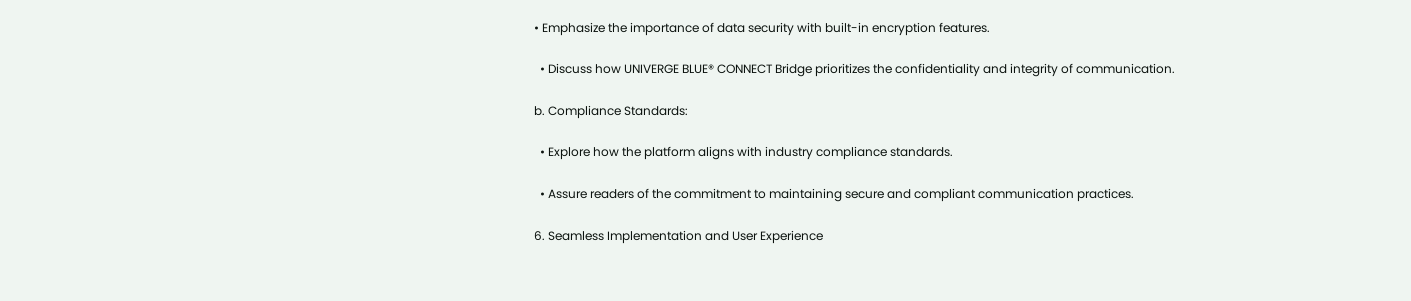• Emphasize the importance of data security with built-in encryption features.

  • Discuss how UNIVERGE BLUE® CONNECT Bridge prioritizes the confidentiality and integrity of communication.

b. Compliance Standards:

  • Explore how the platform aligns with industry compliance standards.

  • Assure readers of the commitment to maintaining secure and compliant communication practices.

6. Seamless Implementation and User Experience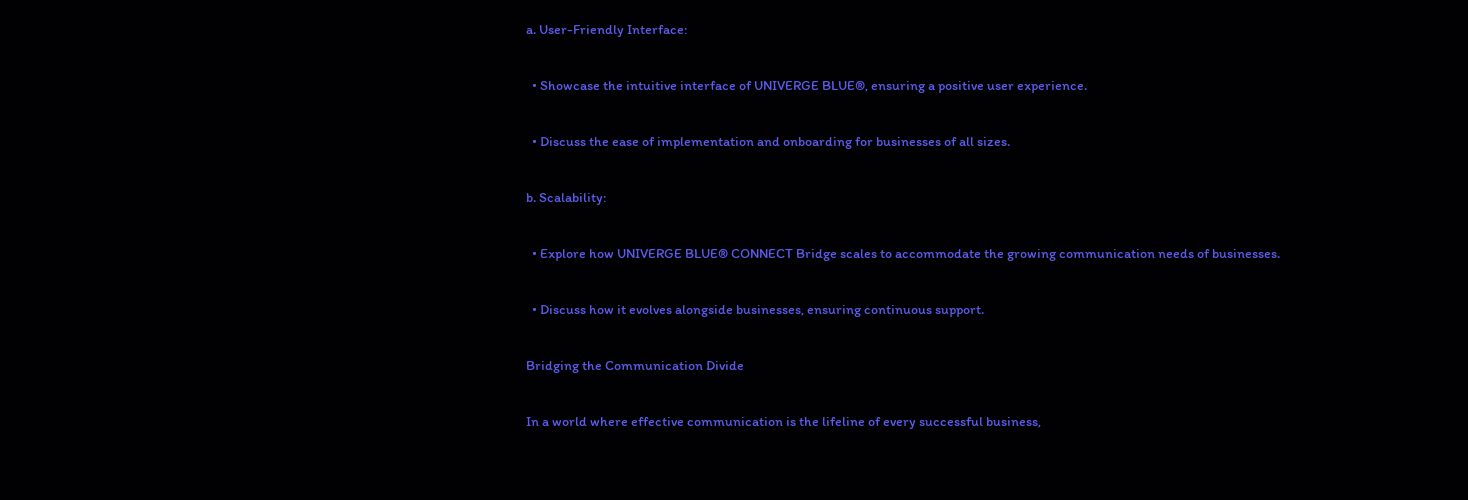a. User-Friendly Interface:

  • Showcase the intuitive interface of UNIVERGE BLUE®, ensuring a positive user experience.

  • Discuss the ease of implementation and onboarding for businesses of all sizes.

b. Scalability:

  • Explore how UNIVERGE BLUE® CONNECT Bridge scales to accommodate the growing communication needs of businesses.

  • Discuss how it evolves alongside businesses, ensuring continuous support.

Bridging the Communication Divide

In a world where effective communication is the lifeline of every successful business,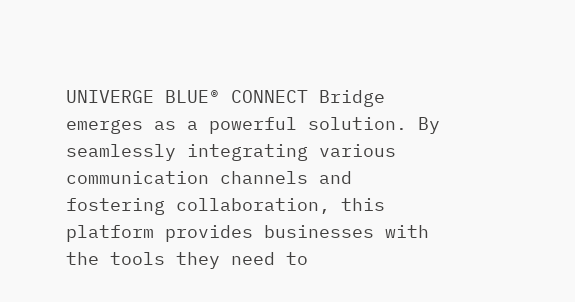UNIVERGE BLUE® CONNECT Bridge emerges as a powerful solution. By seamlessly integrating various communication channels and fostering collaboration, this platform provides businesses with the tools they need to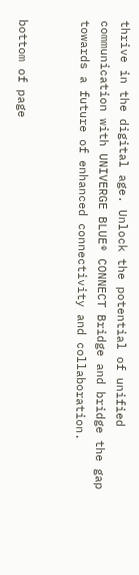thrive in the digital age. Unlock the potential of unified communication with UNIVERGE BLUE® CONNECT Bridge and bridge the gap towards a future of enhanced connectivity and collaboration.


bottom of page